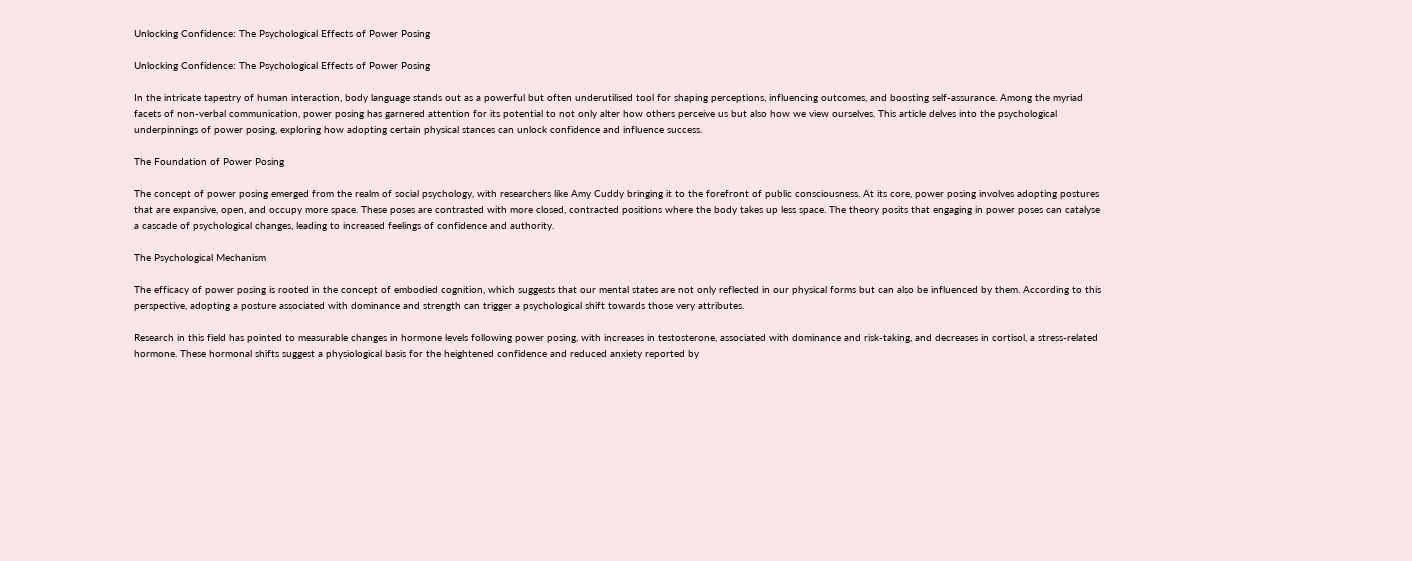Unlocking Confidence: The Psychological Effects of Power Posing

Unlocking Confidence: The Psychological Effects of Power Posing

In the intricate tapestry of human interaction, body language stands out as a powerful but often underutilised tool for shaping perceptions, influencing outcomes, and boosting self-assurance. Among the myriad facets of non-verbal communication, power posing has garnered attention for its potential to not only alter how others perceive us but also how we view ourselves. This article delves into the psychological underpinnings of power posing, exploring how adopting certain physical stances can unlock confidence and influence success.

The Foundation of Power Posing

The concept of power posing emerged from the realm of social psychology, with researchers like Amy Cuddy bringing it to the forefront of public consciousness. At its core, power posing involves adopting postures that are expansive, open, and occupy more space. These poses are contrasted with more closed, contracted positions where the body takes up less space. The theory posits that engaging in power poses can catalyse a cascade of psychological changes, leading to increased feelings of confidence and authority.

The Psychological Mechanism

The efficacy of power posing is rooted in the concept of embodied cognition, which suggests that our mental states are not only reflected in our physical forms but can also be influenced by them. According to this perspective, adopting a posture associated with dominance and strength can trigger a psychological shift towards those very attributes.

Research in this field has pointed to measurable changes in hormone levels following power posing, with increases in testosterone, associated with dominance and risk-taking, and decreases in cortisol, a stress-related hormone. These hormonal shifts suggest a physiological basis for the heightened confidence and reduced anxiety reported by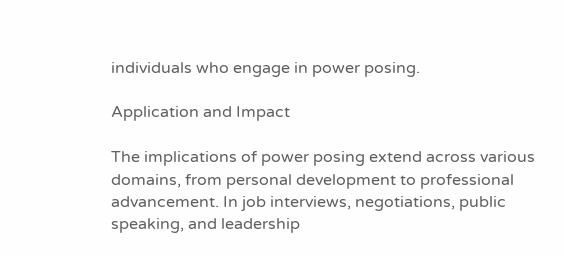individuals who engage in power posing.

Application and Impact

The implications of power posing extend across various domains, from personal development to professional advancement. In job interviews, negotiations, public speaking, and leadership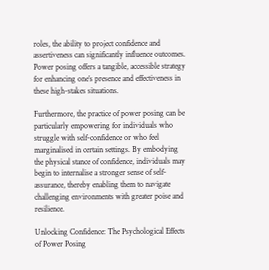roles, the ability to project confidence and assertiveness can significantly influence outcomes. Power posing offers a tangible, accessible strategy for enhancing one’s presence and effectiveness in these high-stakes situations.

Furthermore, the practice of power posing can be particularly empowering for individuals who struggle with self-confidence or who feel marginalised in certain settings. By embodying the physical stance of confidence, individuals may begin to internalise a stronger sense of self-assurance, thereby enabling them to navigate challenging environments with greater poise and resilience.

Unlocking Confidence: The Psychological Effects of Power Posing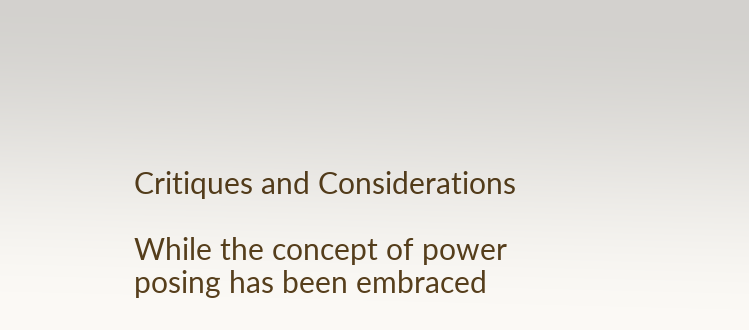Critiques and Considerations

While the concept of power posing has been embraced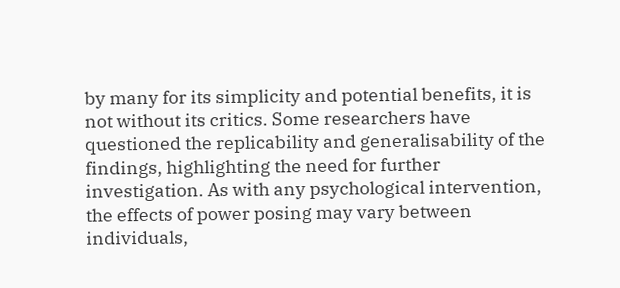by many for its simplicity and potential benefits, it is not without its critics. Some researchers have questioned the replicability and generalisability of the findings, highlighting the need for further investigation. As with any psychological intervention, the effects of power posing may vary between individuals,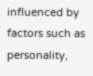influenced by factors such as personality,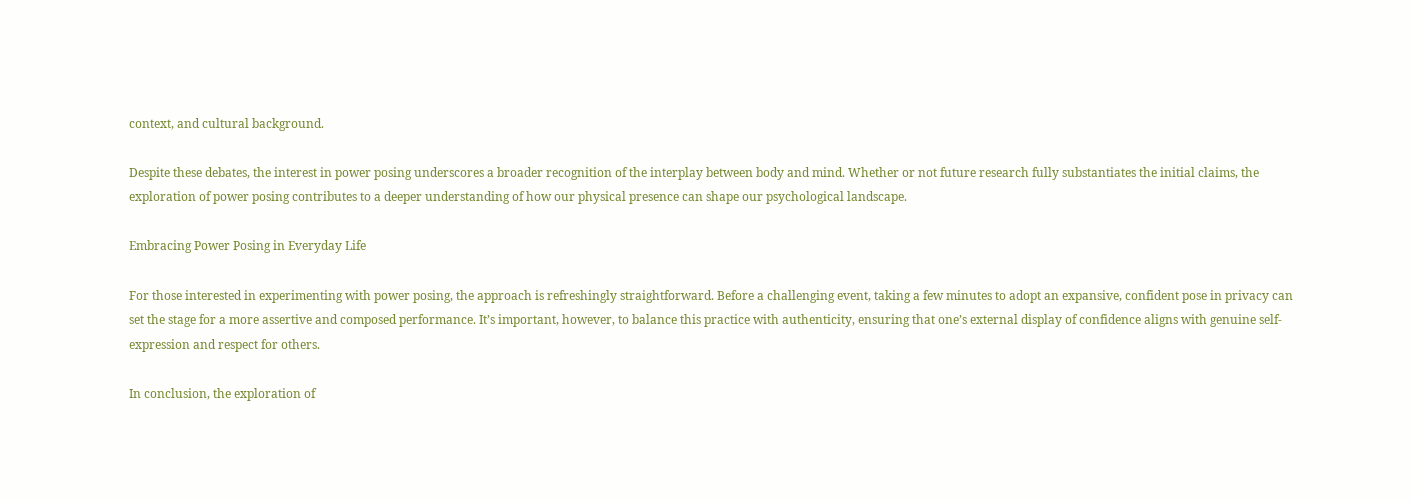context, and cultural background.

Despite these debates, the interest in power posing underscores a broader recognition of the interplay between body and mind. Whether or not future research fully substantiates the initial claims, the exploration of power posing contributes to a deeper understanding of how our physical presence can shape our psychological landscape.

Embracing Power Posing in Everyday Life

For those interested in experimenting with power posing, the approach is refreshingly straightforward. Before a challenging event, taking a few minutes to adopt an expansive, confident pose in privacy can set the stage for a more assertive and composed performance. It’s important, however, to balance this practice with authenticity, ensuring that one’s external display of confidence aligns with genuine self-expression and respect for others.

In conclusion, the exploration of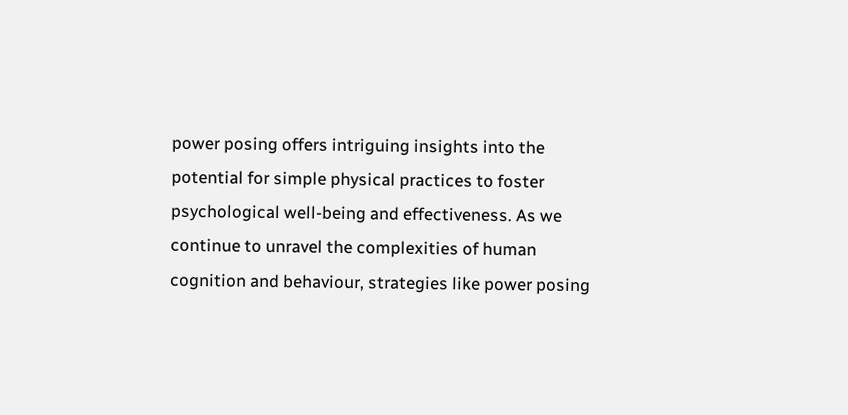power posing offers intriguing insights into the potential for simple physical practices to foster psychological well-being and effectiveness. As we continue to unravel the complexities of human cognition and behaviour, strategies like power posing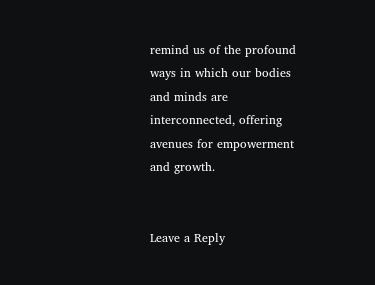remind us of the profound ways in which our bodies and minds are interconnected, offering avenues for empowerment and growth.


Leave a Reply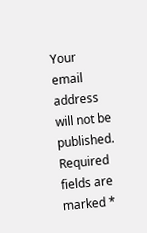Your email address will not be published. Required fields are marked *